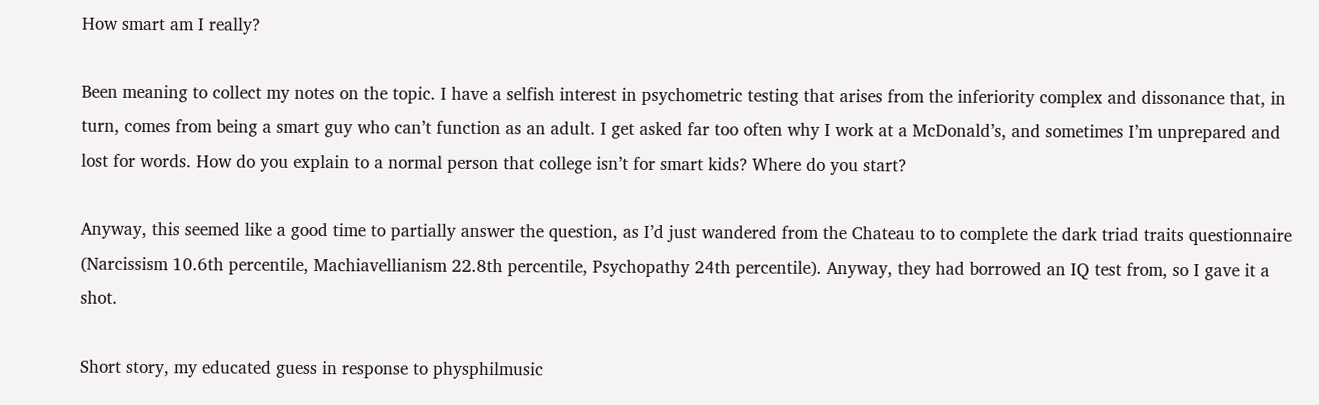How smart am I really?

Been meaning to collect my notes on the topic. I have a selfish interest in psychometric testing that arises from the inferiority complex and dissonance that, in turn, comes from being a smart guy who can’t function as an adult. I get asked far too often why I work at a McDonald’s, and sometimes I’m unprepared and lost for words. How do you explain to a normal person that college isn’t for smart kids? Where do you start?

Anyway, this seemed like a good time to partially answer the question, as I’d just wandered from the Chateau to to complete the dark triad traits questionnaire (Narcissism 10.6th percentile, Machiavellianism 22.8th percentile, Psychopathy 24th percentile). Anyway, they had borrowed an IQ test from, so I gave it a shot.

Short story, my educated guess in response to physphilmusic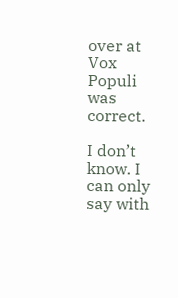over at Vox Populi was correct.

I don’t know. I can only say with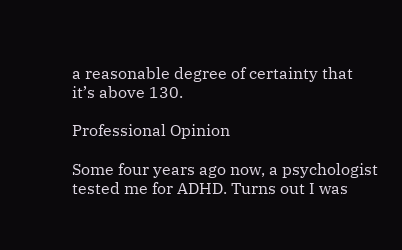a reasonable degree of certainty that it’s above 130.

Professional Opinion

Some four years ago now, a psychologist tested me for ADHD. Turns out I was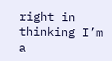right in thinking I’m a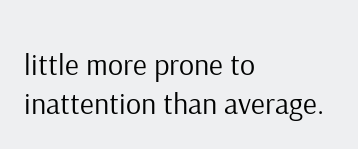little more prone to inattention than average.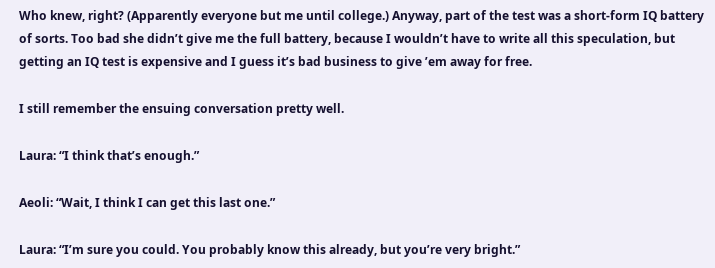Who knew, right? (Apparently everyone but me until college.) Anyway, part of the test was a short-form IQ battery of sorts. Too bad she didn’t give me the full battery, because I wouldn’t have to write all this speculation, but getting an IQ test is expensive and I guess it’s bad business to give ’em away for free.

I still remember the ensuing conversation pretty well.

Laura: “I think that’s enough.”

Aeoli: “Wait, I think I can get this last one.”

Laura: “I’m sure you could. You probably know this already, but you’re very bright.”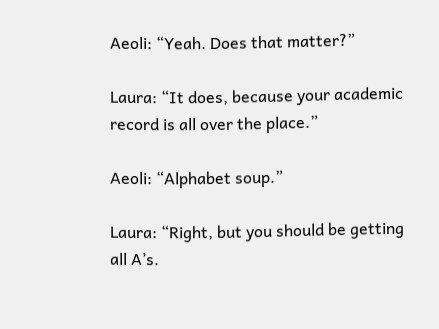Aeoli: “Yeah. Does that matter?”

Laura: “It does, because your academic record is all over the place.”

Aeoli: “Alphabet soup.”

Laura: “Right, but you should be getting all A’s.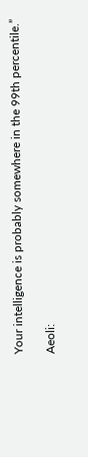Your intelligence is probably somewhere in the 99th percentile.”

Aeoli: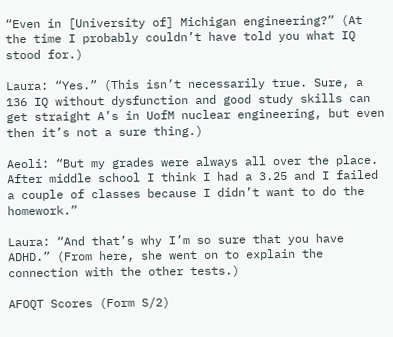“Even in [University of] Michigan engineering?” (At the time I probably couldn’t have told you what IQ stood for.)

Laura: “Yes.” (This isn’t necessarily true. Sure, a 136 IQ without dysfunction and good study skills can get straight A’s in UofM nuclear engineering, but even then it’s not a sure thing.)

Aeoli: “But my grades were always all over the place. After middle school I think I had a 3.25 and I failed a couple of classes because I didn’t want to do the homework.”

Laura: “And that’s why I’m so sure that you have ADHD.” (From here, she went on to explain the connection with the other tests.)

AFOQT Scores (Form S/2)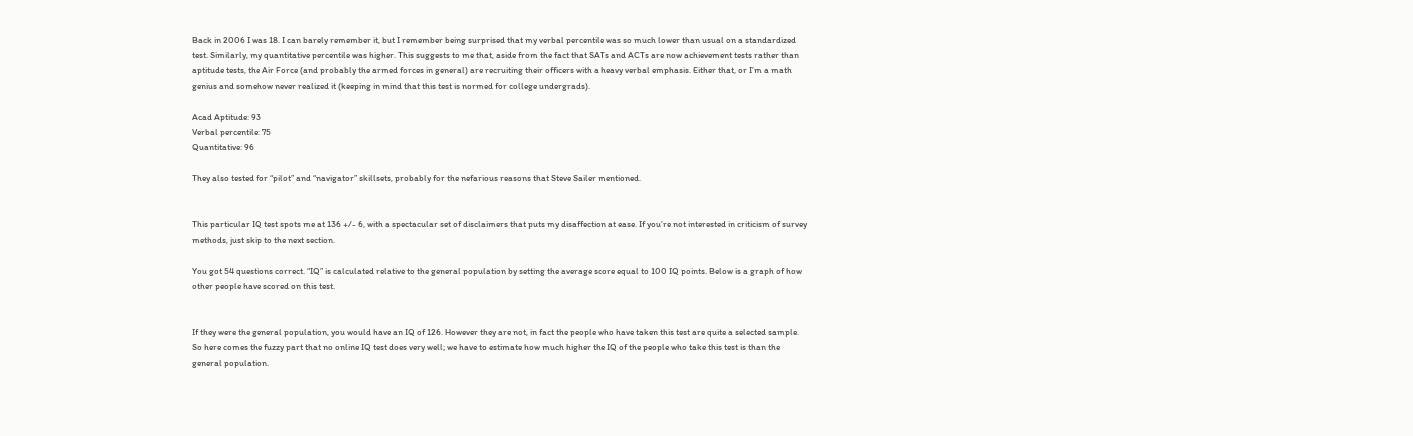Back in 2006 I was 18. I can barely remember it, but I remember being surprised that my verbal percentile was so much lower than usual on a standardized test. Similarly, my quantitative percentile was higher. This suggests to me that, aside from the fact that SATs and ACTs are now achievement tests rather than aptitude tests, the Air Force (and probably the armed forces in general) are recruiting their officers with a heavy verbal emphasis. Either that, or I’m a math genius and somehow never realized it (keeping in mind that this test is normed for college undergrads).

Acad Aptitude: 93
Verbal percentile: 75
Quantitative: 96

They also tested for “pilot” and “navigator” skillsets, probably for the nefarious reasons that Steve Sailer mentioned.


This particular IQ test spots me at 136 +/- 6, with a spectacular set of disclaimers that puts my disaffection at ease. If you’re not interested in criticism of survey methods, just skip to the next section.

You got 54 questions correct. “IQ” is calculated relative to the general population by setting the average score equal to 100 IQ points. Below is a graph of how other people have scored on this test.


If they were the general population, you would have an IQ of 126. However they are not, in fact the people who have taken this test are quite a selected sample. So here comes the fuzzy part that no online IQ test does very well; we have to estimate how much higher the IQ of the people who take this test is than the general population.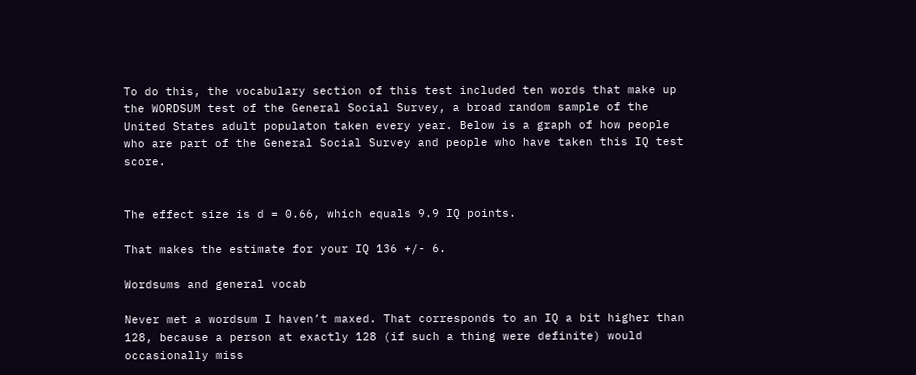To do this, the vocabulary section of this test included ten words that make up the WORDSUM test of the General Social Survey, a broad random sample of the United States adult populaton taken every year. Below is a graph of how people who are part of the General Social Survey and people who have taken this IQ test score.


The effect size is d = 0.66, which equals 9.9 IQ points.

That makes the estimate for your IQ 136 +/- 6.

Wordsums and general vocab

Never met a wordsum I haven’t maxed. That corresponds to an IQ a bit higher than 128, because a person at exactly 128 (if such a thing were definite) would occasionally miss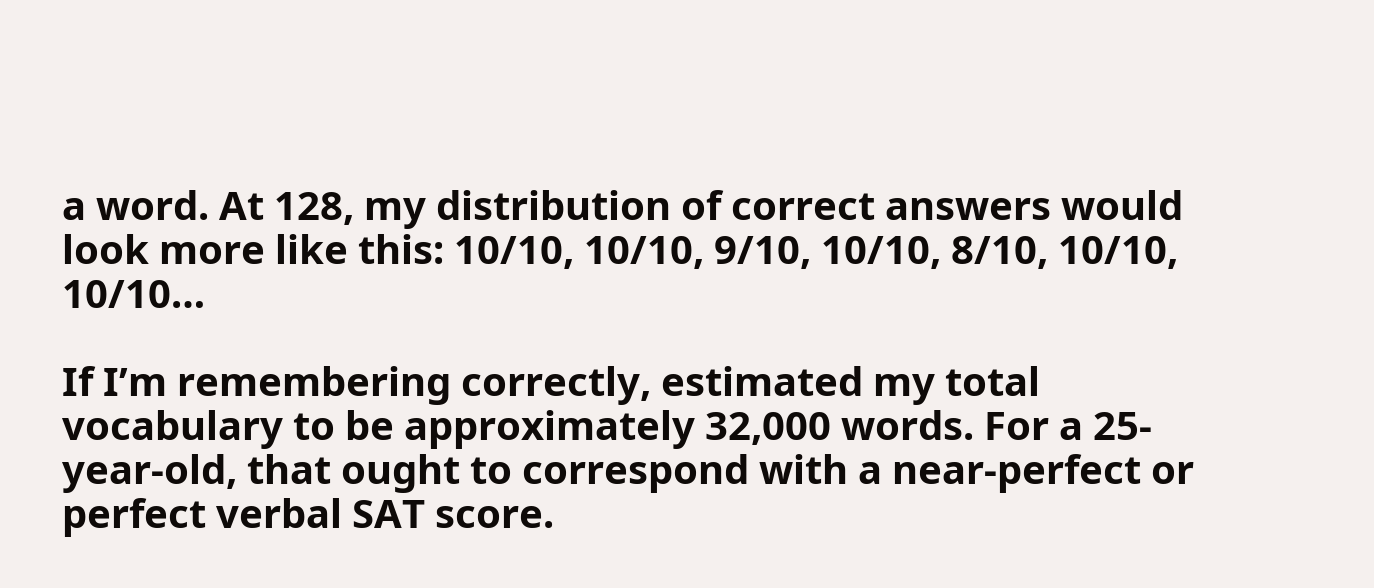a word. At 128, my distribution of correct answers would look more like this: 10/10, 10/10, 9/10, 10/10, 8/10, 10/10, 10/10…

If I’m remembering correctly, estimated my total vocabulary to be approximately 32,000 words. For a 25-year-old, that ought to correspond with a near-perfect or perfect verbal SAT score.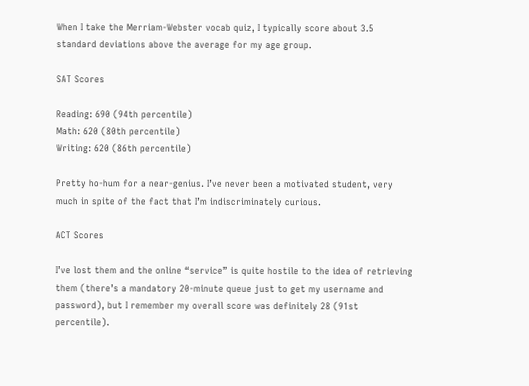When I take the Merriam-Webster vocab quiz, I typically score about 3.5 standard deviations above the average for my age group.

SAT Scores

Reading: 690 (94th percentile)
Math: 620 (80th percentile)
Writing: 620 (86th percentile)

Pretty ho-hum for a near-genius. I’ve never been a motivated student, very much in spite of the fact that I’m indiscriminately curious.

ACT Scores

I’ve lost them and the online “service” is quite hostile to the idea of retrieving them (there’s a mandatory 20-minute queue just to get my username and password), but I remember my overall score was definitely 28 (91st percentile).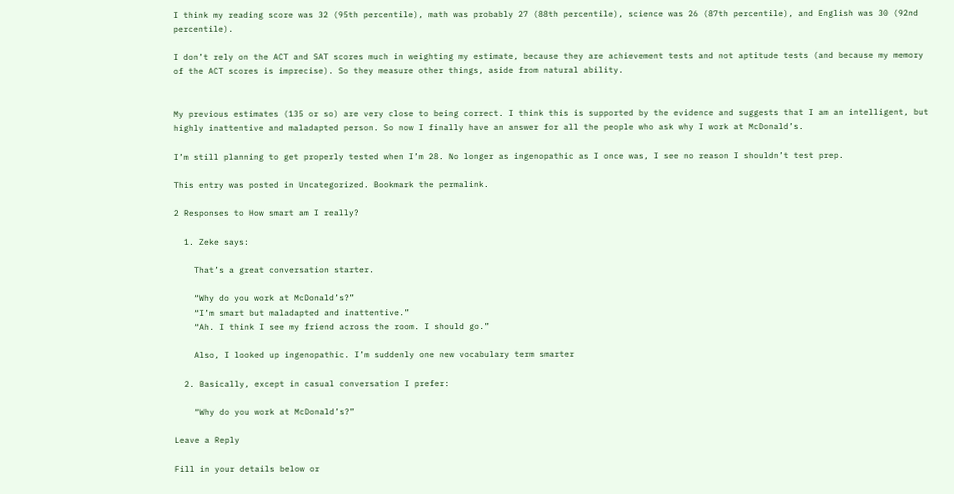I think my reading score was 32 (95th percentile), math was probably 27 (88th percentile), science was 26 (87th percentile), and English was 30 (92nd percentile).

I don’t rely on the ACT and SAT scores much in weighting my estimate, because they are achievement tests and not aptitude tests (and because my memory of the ACT scores is imprecise). So they measure other things, aside from natural ability.


My previous estimates (135 or so) are very close to being correct. I think this is supported by the evidence and suggests that I am an intelligent, but highly inattentive and maladapted person. So now I finally have an answer for all the people who ask why I work at McDonald’s.

I’m still planning to get properly tested when I’m 28. No longer as ingenopathic as I once was, I see no reason I shouldn’t test prep.

This entry was posted in Uncategorized. Bookmark the permalink.

2 Responses to How smart am I really?

  1. Zeke says:

    That’s a great conversation starter.

    “Why do you work at McDonald’s?”
    “I’m smart but maladapted and inattentive.”
    “Ah. I think I see my friend across the room. I should go.”

    Also, I looked up ingenopathic. I’m suddenly one new vocabulary term smarter

  2. Basically, except in casual conversation I prefer:

    “Why do you work at McDonald’s?”

Leave a Reply

Fill in your details below or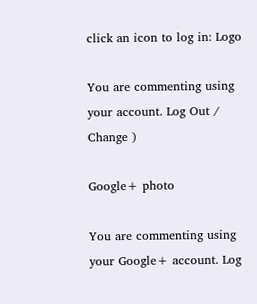click an icon to log in: Logo

You are commenting using your account. Log Out /  Change )

Google+ photo

You are commenting using your Google+ account. Log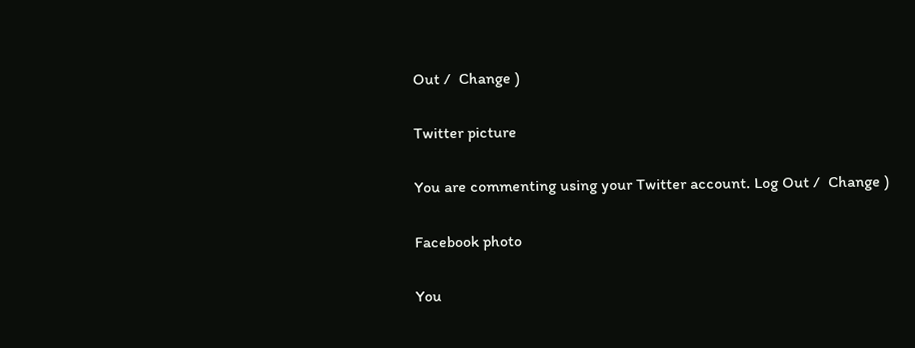Out /  Change )

Twitter picture

You are commenting using your Twitter account. Log Out /  Change )

Facebook photo

You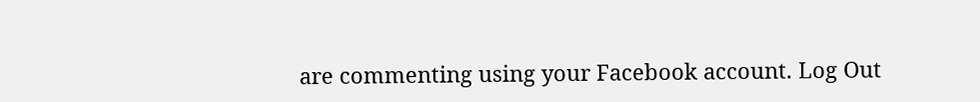are commenting using your Facebook account. Log Out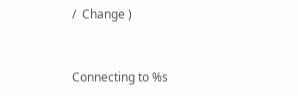/  Change )


Connecting to %s